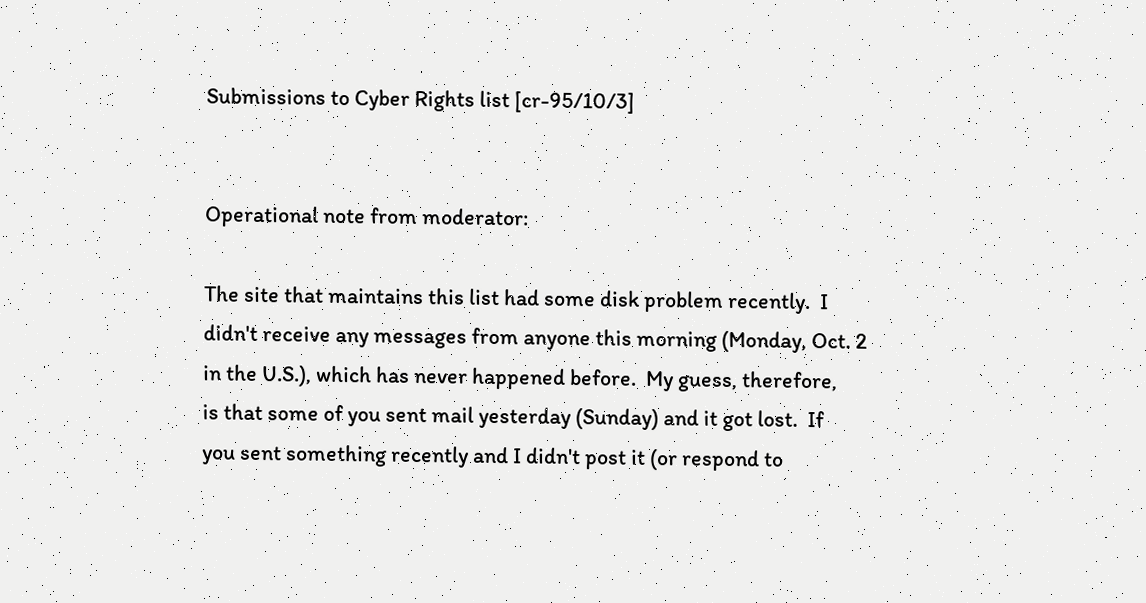Submissions to Cyber Rights list [cr-95/10/3]


Operational note from moderator:

The site that maintains this list had some disk problem recently.  I
didn't receive any messages from anyone this morning (Monday, Oct. 2
in the U.S.), which has never happened before.  My guess, therefore,
is that some of you sent mail yesterday (Sunday) and it got lost.  If
you sent something recently and I didn't post it (or respond to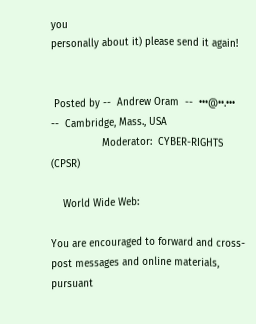you
personally about it) please send it again!


 Posted by --  Andrew Oram  --  •••@••.••• --  Cambridge, Mass., USA
                 Moderator:  CYBER-RIGHTS (CPSR)

    World Wide Web:

You are encouraged to forward and cross-post messages and online materials,
pursuant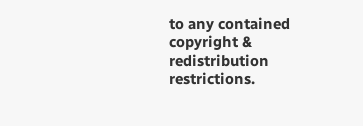to any contained copyright & redistribution restrictions.